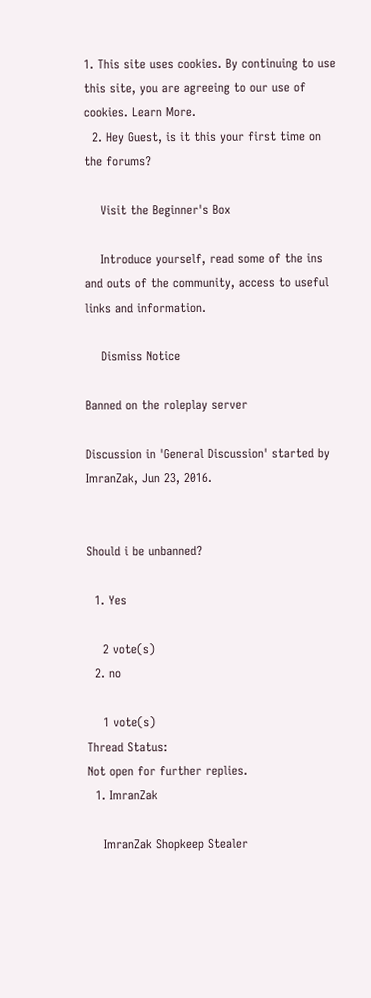1. This site uses cookies. By continuing to use this site, you are agreeing to our use of cookies. Learn More.
  2. Hey Guest, is it this your first time on the forums?

    Visit the Beginner's Box

    Introduce yourself, read some of the ins and outs of the community, access to useful links and information.

    Dismiss Notice

Banned on the roleplay server

Discussion in 'General Discussion' started by ImranZak, Jun 23, 2016.


Should i be unbanned?

  1. Yes

    2 vote(s)
  2. no

    1 vote(s)
Thread Status:
Not open for further replies.
  1. ImranZak

    ImranZak Shopkeep Stealer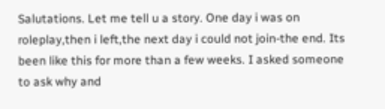Salutations. Let me tell u a story. One day i was on roleplay,then i left,the next day i could not join-the end. Its been like this for more than a few weeks. I asked someone to ask why and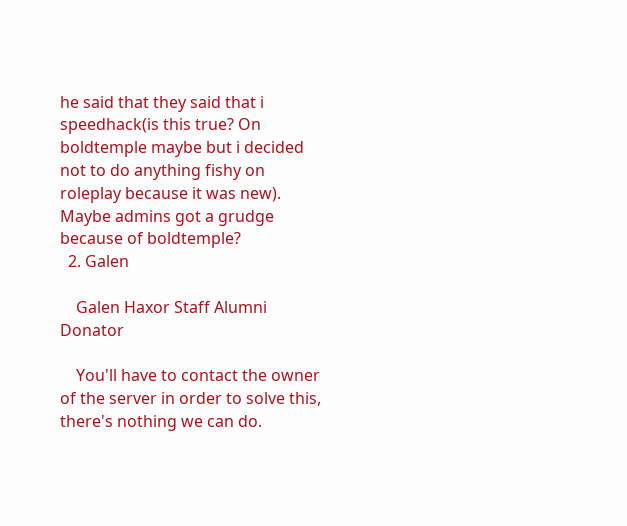he said that they said that i speedhack(is this true? On boldtemple maybe but i decided not to do anything fishy on roleplay because it was new). Maybe admins got a grudge because of boldtemple?
  2. Galen

    Galen Haxor Staff Alumni Donator

    You'll have to contact the owner of the server in order to solve this, there's nothing we can do.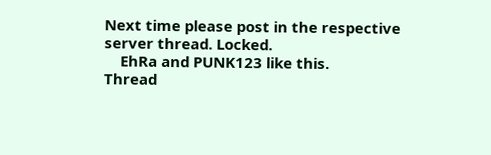Next time please post in the respective server thread. Locked.
    EhRa and PUNK123 like this.
Thread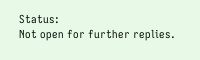Status:
Not open for further replies.